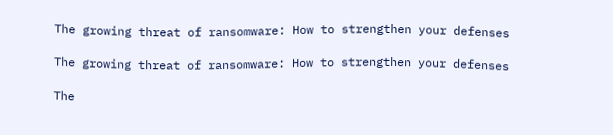The growing threat of ransomware: How to strengthen your defenses

The growing threat of ransomware: How to strengthen your defenses

The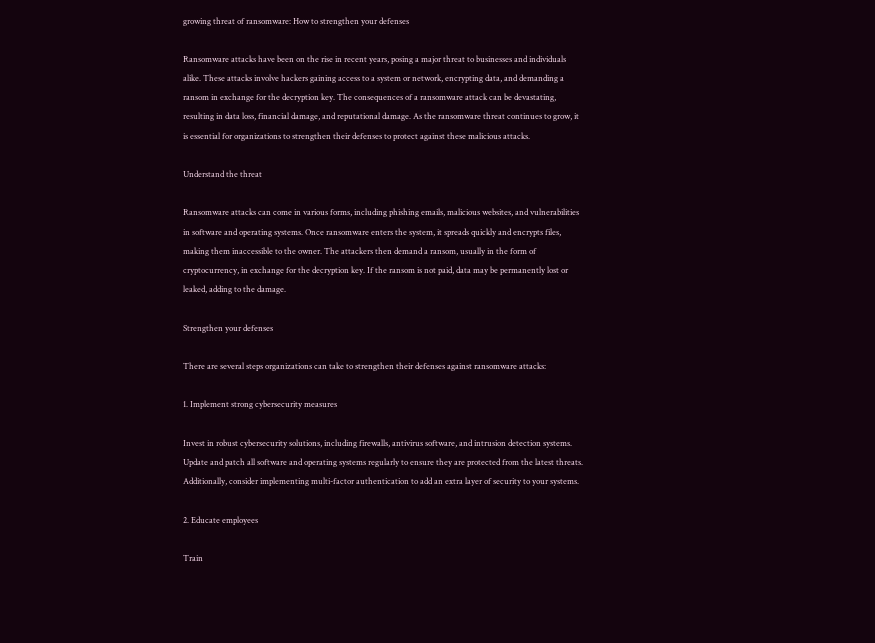growing threat of ransomware: How to strengthen your defenses

Ransomware attacks have been on the rise in recent years, posing a major threat to businesses and individuals alike. These attacks involve hackers gaining access to a system or network, encrypting data, and demanding a ransom in exchange for the decryption key. The consequences of a ransomware attack can be devastating, resulting in data loss, financial damage, and reputational damage. As the ransomware threat continues to grow, it is essential for organizations to strengthen their defenses to protect against these malicious attacks.

Understand the threat

Ransomware attacks can come in various forms, including phishing emails, malicious websites, and vulnerabilities in software and operating systems. Once ransomware enters the system, it spreads quickly and encrypts files, making them inaccessible to the owner. The attackers then demand a ransom, usually in the form of cryptocurrency, in exchange for the decryption key. If the ransom is not paid, data may be permanently lost or leaked, adding to the damage.

Strengthen your defenses

There are several steps organizations can take to strengthen their defenses against ransomware attacks:

1. Implement strong cybersecurity measures

Invest in robust cybersecurity solutions, including firewalls, antivirus software, and intrusion detection systems. Update and patch all software and operating systems regularly to ensure they are protected from the latest threats. Additionally, consider implementing multi-factor authentication to add an extra layer of security to your systems.

2. Educate employees

Train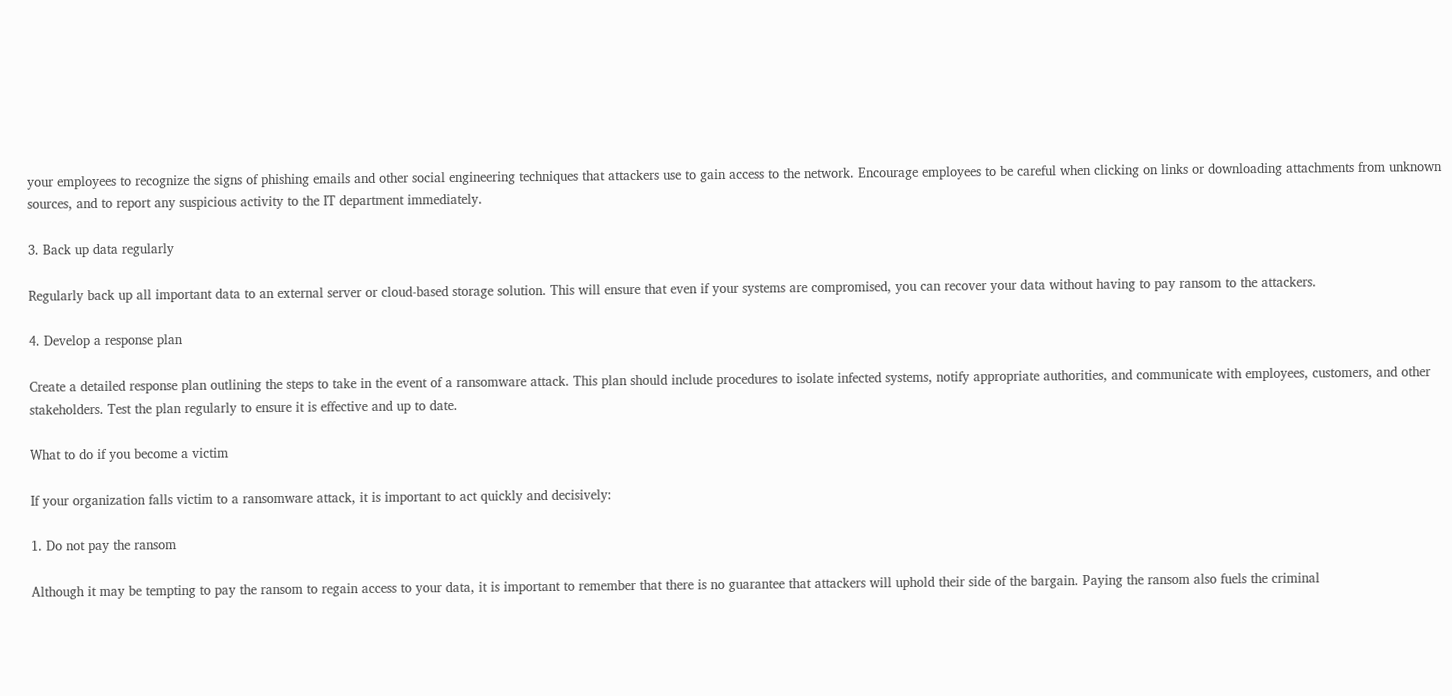your employees to recognize the signs of phishing emails and other social engineering techniques that attackers use to gain access to the network. Encourage employees to be careful when clicking on links or downloading attachments from unknown sources, and to report any suspicious activity to the IT department immediately.

3. Back up data regularly

Regularly back up all important data to an external server or cloud-based storage solution. This will ensure that even if your systems are compromised, you can recover your data without having to pay ransom to the attackers.

4. Develop a response plan

Create a detailed response plan outlining the steps to take in the event of a ransomware attack. This plan should include procedures to isolate infected systems, notify appropriate authorities, and communicate with employees, customers, and other stakeholders. Test the plan regularly to ensure it is effective and up to date.

What to do if you become a victim

If your organization falls victim to a ransomware attack, it is important to act quickly and decisively:

1. Do not pay the ransom

Although it may be tempting to pay the ransom to regain access to your data, it is important to remember that there is no guarantee that attackers will uphold their side of the bargain. Paying the ransom also fuels the criminal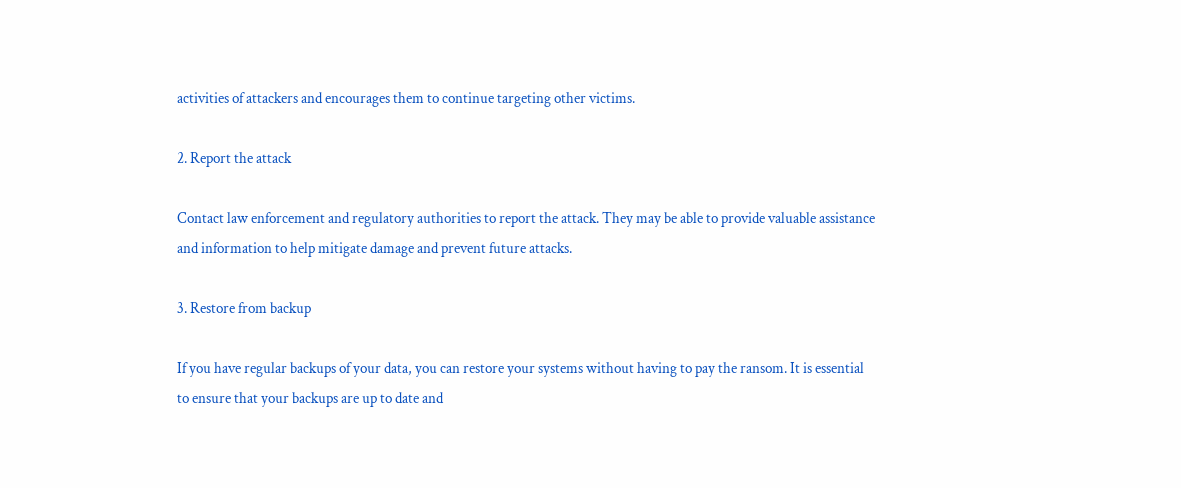activities of attackers and encourages them to continue targeting other victims.

2. Report the attack

Contact law enforcement and regulatory authorities to report the attack. They may be able to provide valuable assistance and information to help mitigate damage and prevent future attacks.

3. Restore from backup

If you have regular backups of your data, you can restore your systems without having to pay the ransom. It is essential to ensure that your backups are up to date and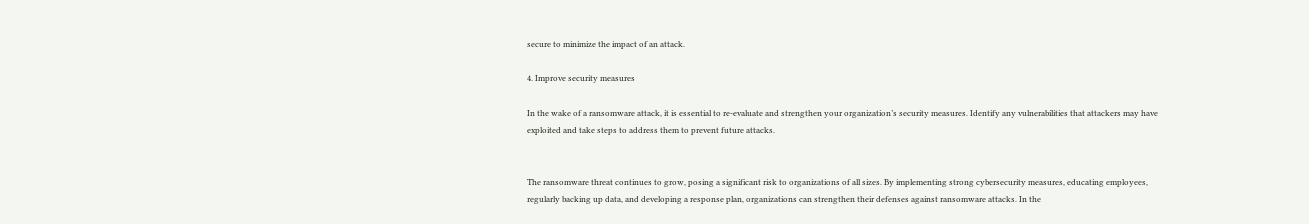secure to minimize the impact of an attack.

4. Improve security measures

In the wake of a ransomware attack, it is essential to re-evaluate and strengthen your organization’s security measures. Identify any vulnerabilities that attackers may have exploited and take steps to address them to prevent future attacks.


The ransomware threat continues to grow, posing a significant risk to organizations of all sizes. By implementing strong cybersecurity measures, educating employees, regularly backing up data, and developing a response plan, organizations can strengthen their defenses against ransomware attacks. In the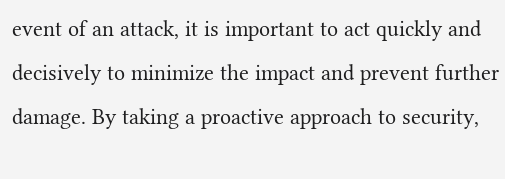event of an attack, it is important to act quickly and decisively to minimize the impact and prevent further damage. By taking a proactive approach to security,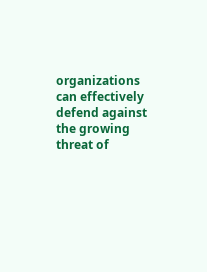organizations can effectively defend against the growing threat of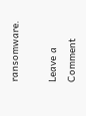ransomware.

Leave a Comment